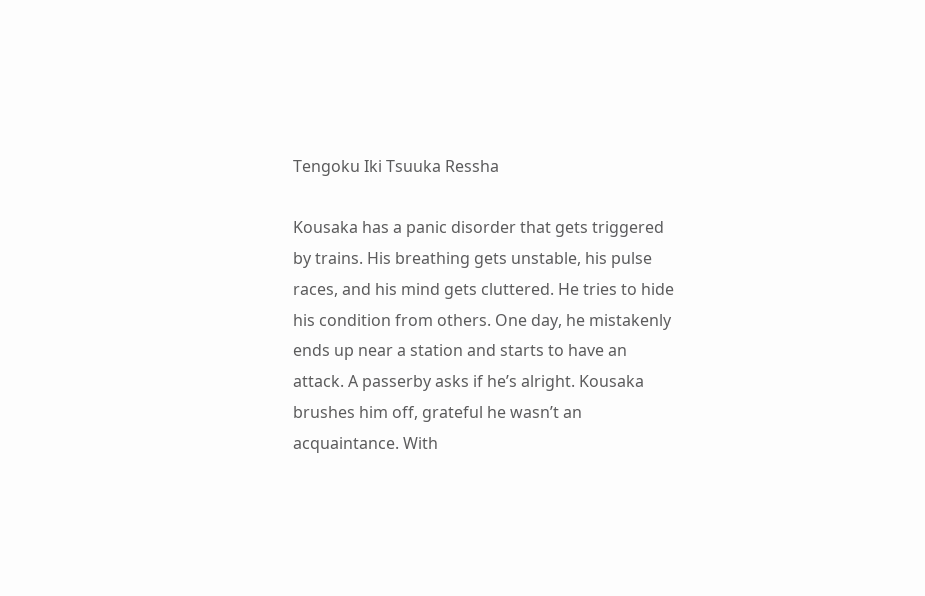Tengoku Iki Tsuuka Ressha

Kousaka has a panic disorder that gets triggered by trains. His breathing gets unstable, his pulse races, and his mind gets cluttered. He tries to hide his condition from others. One day, he mistakenly ends up near a station and starts to have an attack. A passerby asks if he’s alright. Kousaka brushes him off, grateful he wasn’t an acquaintance. With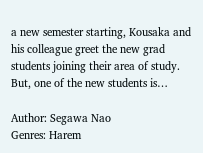a new semester starting, Kousaka and his colleague greet the new grad students joining their area of study. But, one of the new students is…

Author: Segawa Nao
Genres: Harem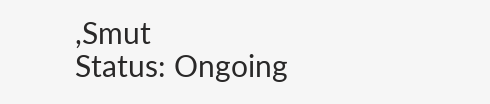,Smut
Status: Ongoing